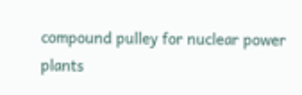compound pulley for nuclear power plants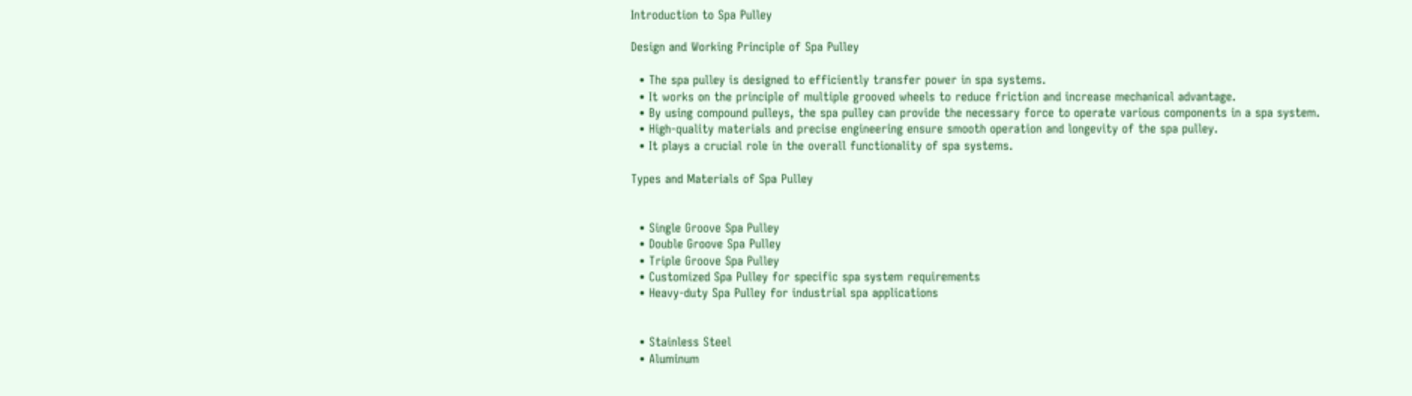Introduction to Spa Pulley

Design and Working Principle of Spa Pulley

  • The spa pulley is designed to efficiently transfer power in spa systems.
  • It works on the principle of multiple grooved wheels to reduce friction and increase mechanical advantage.
  • By using compound pulleys, the spa pulley can provide the necessary force to operate various components in a spa system.
  • High-quality materials and precise engineering ensure smooth operation and longevity of the spa pulley.
  • It plays a crucial role in the overall functionality of spa systems.

Types and Materials of Spa Pulley


  • Single Groove Spa Pulley
  • Double Groove Spa Pulley
  • Triple Groove Spa Pulley
  • Customized Spa Pulley for specific spa system requirements
  • Heavy-duty Spa Pulley for industrial spa applications


  • Stainless Steel
  • Aluminum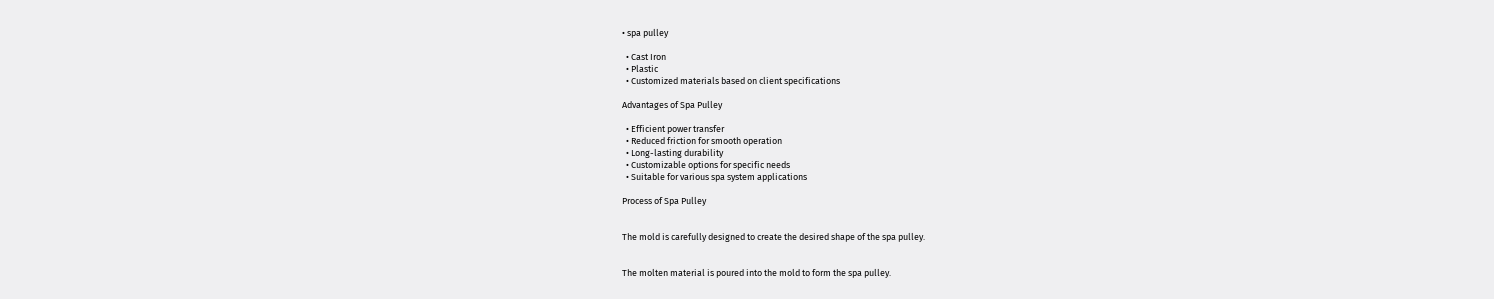• spa pulley

  • Cast Iron
  • Plastic
  • Customized materials based on client specifications

Advantages of Spa Pulley

  • Efficient power transfer
  • Reduced friction for smooth operation
  • Long-lasting durability
  • Customizable options for specific needs
  • Suitable for various spa system applications

Process of Spa Pulley


The mold is carefully designed to create the desired shape of the spa pulley.


The molten material is poured into the mold to form the spa pulley.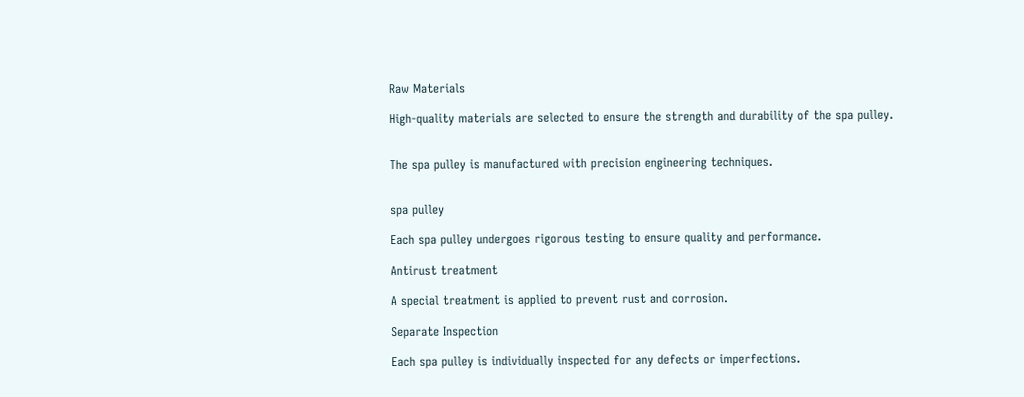Raw Materials

High-quality materials are selected to ensure the strength and durability of the spa pulley.


The spa pulley is manufactured with precision engineering techniques.


spa pulley

Each spa pulley undergoes rigorous testing to ensure quality and performance.

Antirust treatment

A special treatment is applied to prevent rust and corrosion.

Separate Inspection

Each spa pulley is individually inspected for any defects or imperfections.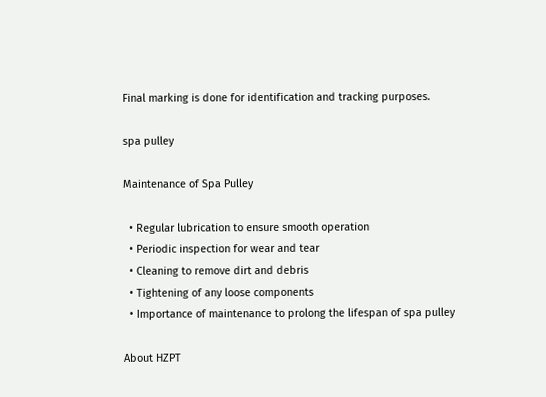Final marking is done for identification and tracking purposes.

spa pulley

Maintenance of Spa Pulley

  • Regular lubrication to ensure smooth operation
  • Periodic inspection for wear and tear
  • Cleaning to remove dirt and debris
  • Tightening of any loose components
  • Importance of maintenance to prolong the lifespan of spa pulley

About HZPT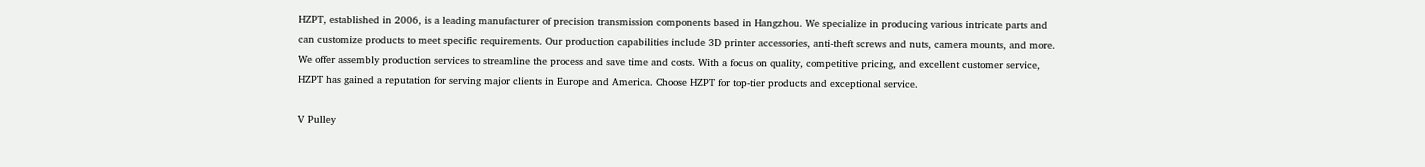HZPT, established in 2006, is a leading manufacturer of precision transmission components based in Hangzhou. We specialize in producing various intricate parts and can customize products to meet specific requirements. Our production capabilities include 3D printer accessories, anti-theft screws and nuts, camera mounts, and more. We offer assembly production services to streamline the process and save time and costs. With a focus on quality, competitive pricing, and excellent customer service, HZPT has gained a reputation for serving major clients in Europe and America. Choose HZPT for top-tier products and exceptional service.

V Pulley